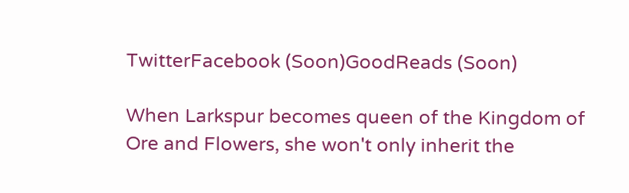TwitterFacebook (Soon)GoodReads (Soon)

When Larkspur becomes queen of the Kingdom of Ore and Flowers, she won't only inherit the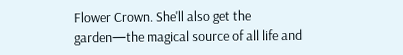Flower Crown. She'll also get the garden—the magical source of all life and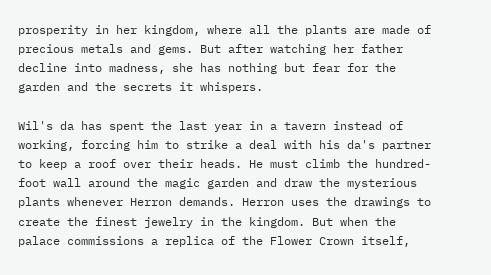prosperity in her kingdom, where all the plants are made of precious metals and gems. But after watching her father decline into madness, she has nothing but fear for the garden and the secrets it whispers.

Wil's da has spent the last year in a tavern instead of working, forcing him to strike a deal with his da's partner to keep a roof over their heads. He must climb the hundred-foot wall around the magic garden and draw the mysterious plants whenever Herron demands. Herron uses the drawings to create the finest jewelry in the kingdom. But when the palace commissions a replica of the Flower Crown itself,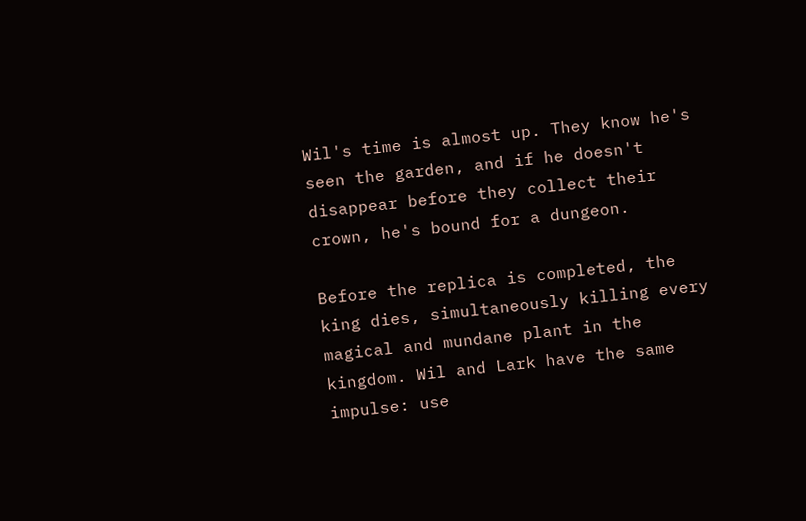Wil's time is almost up. They know he's seen the garden, and if he doesn't disappear before they collect their crown, he's bound for a dungeon.

Before the replica is completed, the king dies, simultaneously killing every magical and mundane plant in the kingdom. Wil and Lark have the same impulse: use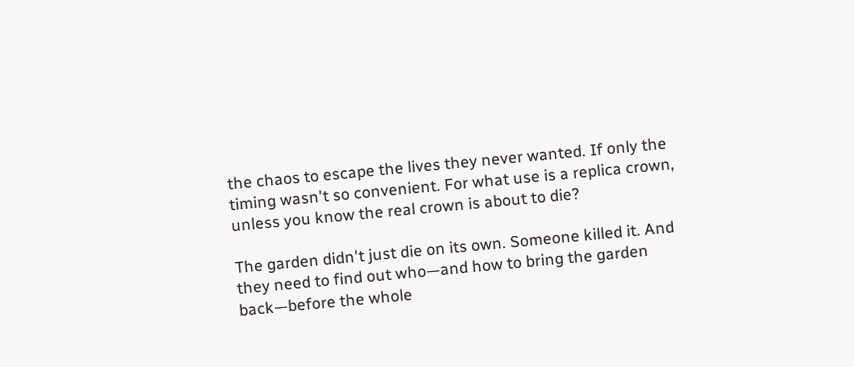the chaos to escape the lives they never wanted. If only the timing wasn't so convenient. For what use is a replica crown, unless you know the real crown is about to die?

The garden didn't just die on its own. Someone killed it. And they need to find out who—and how to bring the garden back—before the whole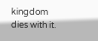kingdom dies with it.